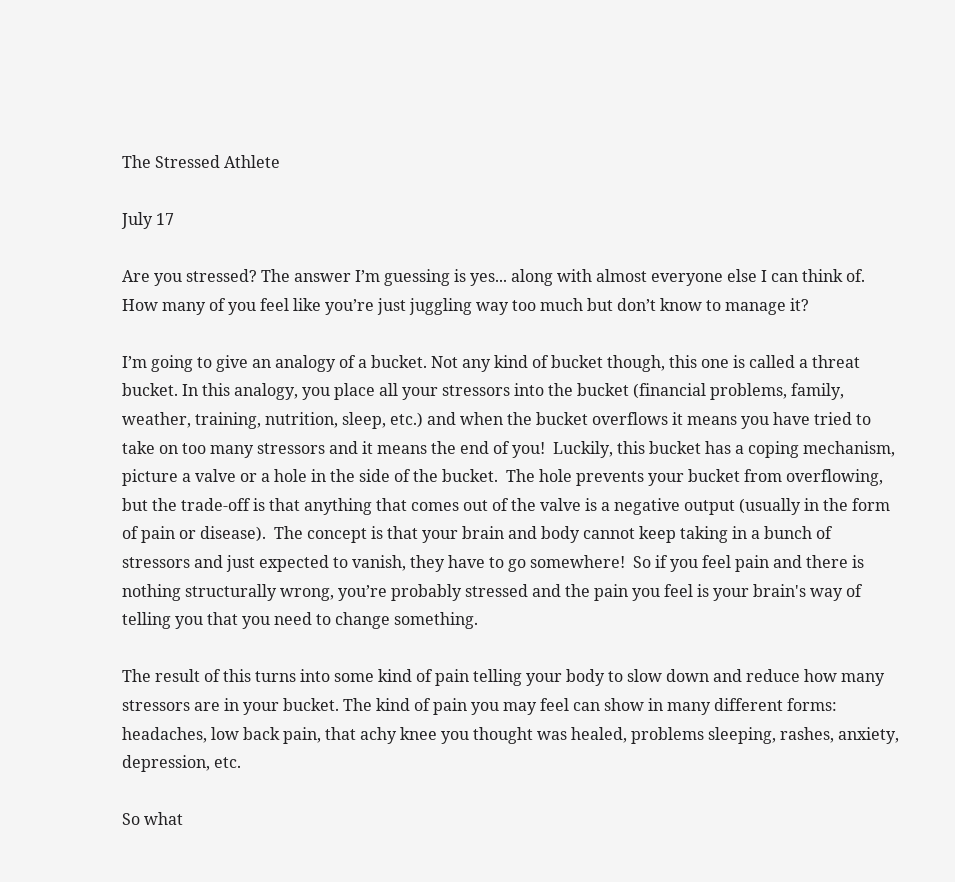The Stressed Athlete

July 17

Are you stressed? The answer I’m guessing is yes... along with almost everyone else I can think of. How many of you feel like you’re just juggling way too much but don’t know to manage it?

I’m going to give an analogy of a bucket. Not any kind of bucket though, this one is called a threat bucket. In this analogy, you place all your stressors into the bucket (financial problems, family, weather, training, nutrition, sleep, etc.) and when the bucket overflows it means you have tried to take on too many stressors and it means the end of you!  Luckily, this bucket has a coping mechanism, picture a valve or a hole in the side of the bucket.  The hole prevents your bucket from overflowing, but the trade-off is that anything that comes out of the valve is a negative output (usually in the form of pain or disease).  The concept is that your brain and body cannot keep taking in a bunch of stressors and just expected to vanish, they have to go somewhere!  So if you feel pain and there is nothing structurally wrong, you’re probably stressed and the pain you feel is your brain's way of telling you that you need to change something.

The result of this turns into some kind of pain telling your body to slow down and reduce how many stressors are in your bucket. The kind of pain you may feel can show in many different forms: headaches, low back pain, that achy knee you thought was healed, problems sleeping, rashes, anxiety, depression, etc.

So what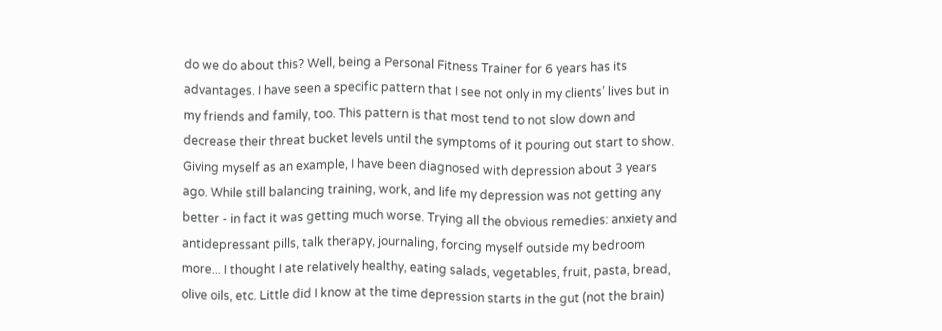do we do about this? Well, being a Personal Fitness Trainer for 6 years has its advantages. I have seen a specific pattern that I see not only in my clients’ lives but in my friends and family, too. This pattern is that most tend to not slow down and decrease their threat bucket levels until the symptoms of it pouring out start to show. Giving myself as an example, I have been diagnosed with depression about 3 years ago. While still balancing training, work, and life my depression was not getting any better - in fact it was getting much worse. Trying all the obvious remedies: anxiety and antidepressant pills, talk therapy, journaling, forcing myself outside my bedroom more... I thought I ate relatively healthy, eating salads, vegetables, fruit, pasta, bread, olive oils, etc. Little did I know at the time depression starts in the gut (not the brain)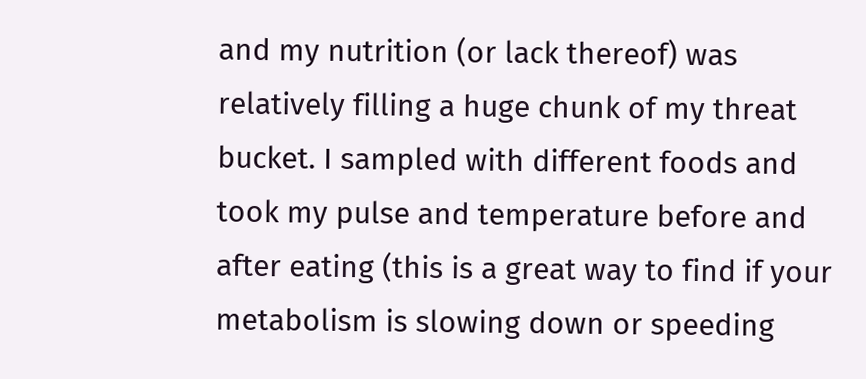and my nutrition (or lack thereof) was relatively filling a huge chunk of my threat bucket. I sampled with different foods and took my pulse and temperature before and after eating (this is a great way to find if your metabolism is slowing down or speeding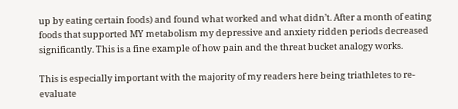up by eating certain foods) and found what worked and what didn’t. After a month of eating foods that supported MY metabolism my depressive and anxiety ridden periods decreased significantly. This is a fine example of how pain and the threat bucket analogy works.

This is especially important with the majority of my readers here being triathletes to re-evaluate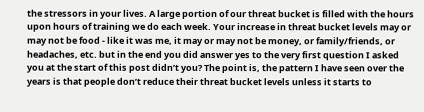the stressors in your lives. A large portion of our threat bucket is filled with the hours upon hours of training we do each week. Your increase in threat bucket levels may or may not be food - like it was me, it may or may not be money, or family/friends, or headaches, etc. but in the end you did answer yes to the very first question I asked you at the start of this post didn’t you? The point is, the pattern I have seen over the years is that people don’t reduce their threat bucket levels unless it starts to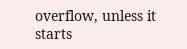overflow, unless it starts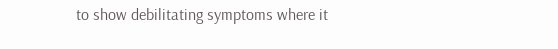to show debilitating symptoms where it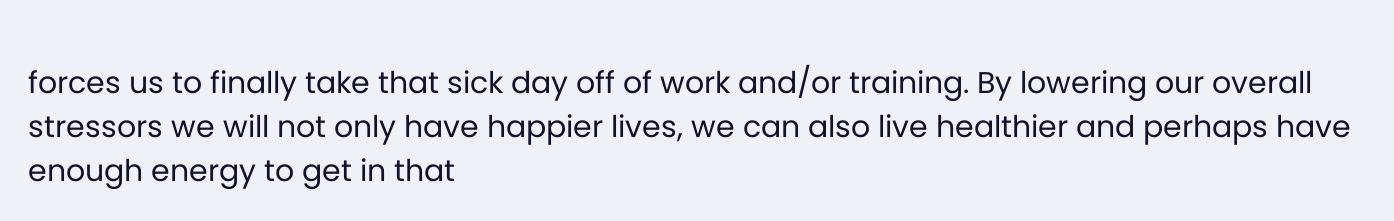forces us to finally take that sick day off of work and/or training. By lowering our overall stressors we will not only have happier lives, we can also live healthier and perhaps have enough energy to get in that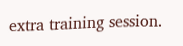extra training session.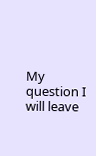My question I will leave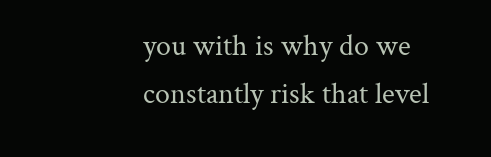you with is why do we constantly risk that level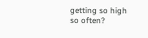getting so high so often?